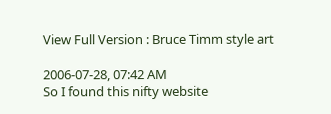View Full Version : Bruce Timm style art

2006-07-28, 07:42 AM
So I found this nifty website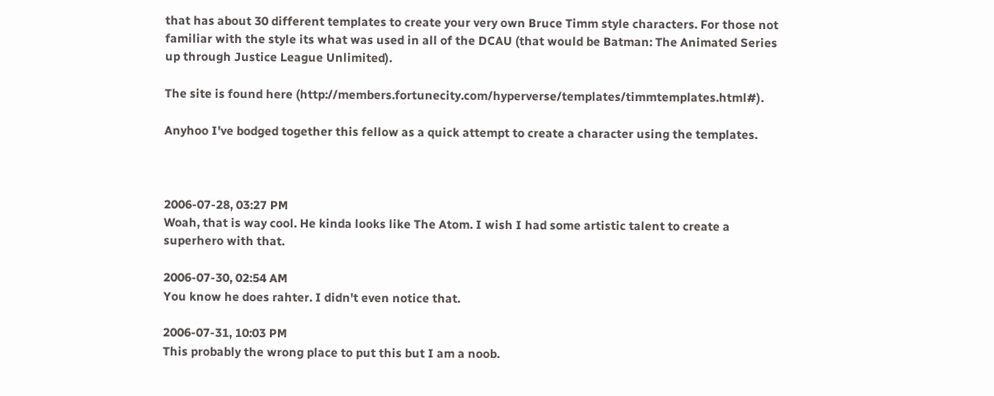that has about 30 different templates to create your very own Bruce Timm style characters. For those not familiar with the style its what was used in all of the DCAU (that would be Batman: The Animated Series up through Justice League Unlimited).

The site is found here (http://members.fortunecity.com/hyperverse/templates/timmtemplates.html#).

Anyhoo I've bodged together this fellow as a quick attempt to create a character using the templates.



2006-07-28, 03:27 PM
Woah, that is way cool. He kinda looks like The Atom. I wish I had some artistic talent to create a superhero with that.

2006-07-30, 02:54 AM
You know he does rahter. I didn't even notice that.

2006-07-31, 10:03 PM
This probably the wrong place to put this but I am a noob.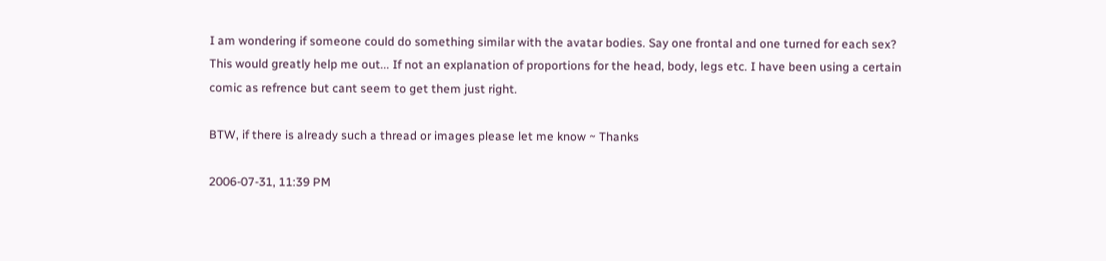I am wondering if someone could do something similar with the avatar bodies. Say one frontal and one turned for each sex? This would greatly help me out... If not an explanation of proportions for the head, body, legs etc. I have been using a certain comic as refrence but cant seem to get them just right.

BTW, if there is already such a thread or images please let me know ~ Thanks

2006-07-31, 11:39 PM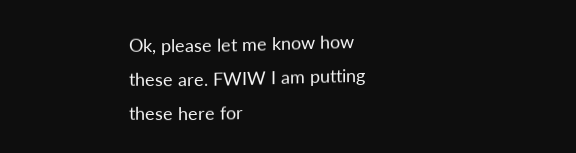Ok, please let me know how these are. FWIW I am putting these here for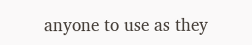anyone to use as they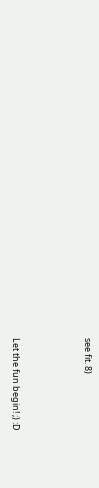see fit. 8)



Let the fun begin! ;) :D